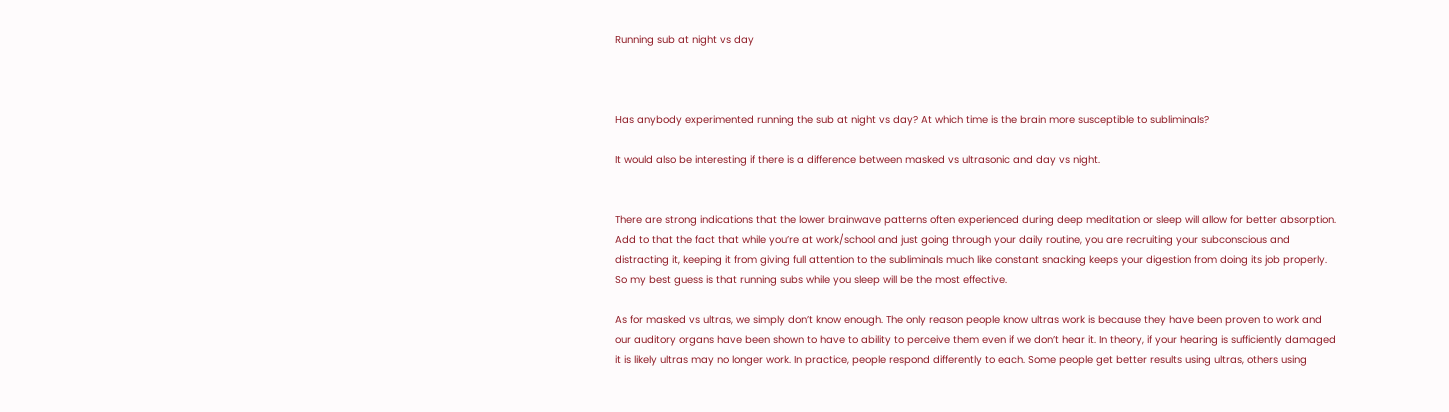Running sub at night vs day



Has anybody experimented running the sub at night vs day? At which time is the brain more susceptible to subliminals?

It would also be interesting if there is a difference between masked vs ultrasonic and day vs night.


There are strong indications that the lower brainwave patterns often experienced during deep meditation or sleep will allow for better absorption. Add to that the fact that while you’re at work/school and just going through your daily routine, you are recruiting your subconscious and distracting it, keeping it from giving full attention to the subliminals much like constant snacking keeps your digestion from doing its job properly. So my best guess is that running subs while you sleep will be the most effective.

As for masked vs ultras, we simply don’t know enough. The only reason people know ultras work is because they have been proven to work and our auditory organs have been shown to have to ability to perceive them even if we don’t hear it. In theory, if your hearing is sufficiently damaged it is likely ultras may no longer work. In practice, people respond differently to each. Some people get better results using ultras, others using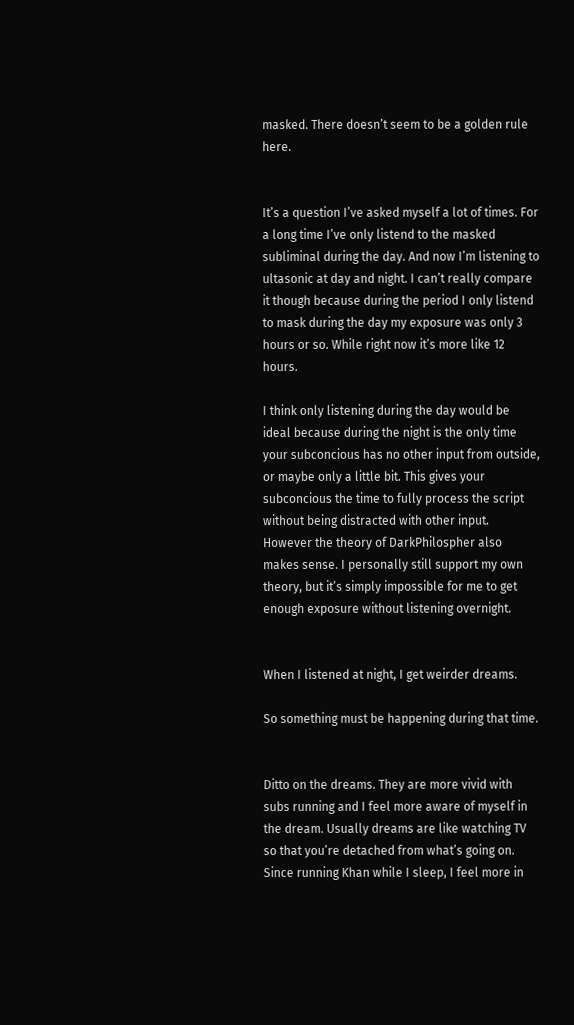masked. There doesn’t seem to be a golden rule here.


It’s a question I’ve asked myself a lot of times. For a long time I’ve only listend to the masked subliminal during the day. And now I’m listening to ultasonic at day and night. I can’t really compare it though because during the period I only listend to mask during the day my exposure was only 3 hours or so. While right now it’s more like 12 hours.

I think only listening during the day would be ideal because during the night is the only time your subconcious has no other input from outside, or maybe only a little bit. This gives your subconcious the time to fully process the script without being distracted with other input. However the theory of DarkPhilospher also makes sense. I personally still support my own theory, but it’s simply impossible for me to get enough exposure without listening overnight.


When I listened at night, I get weirder dreams.

So something must be happening during that time.


Ditto on the dreams. They are more vivid with subs running and I feel more aware of myself in the dream. Usually dreams are like watching TV so that you’re detached from what’s going on. Since running Khan while I sleep, I feel more in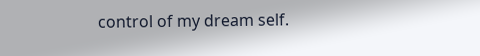control of my dream self.